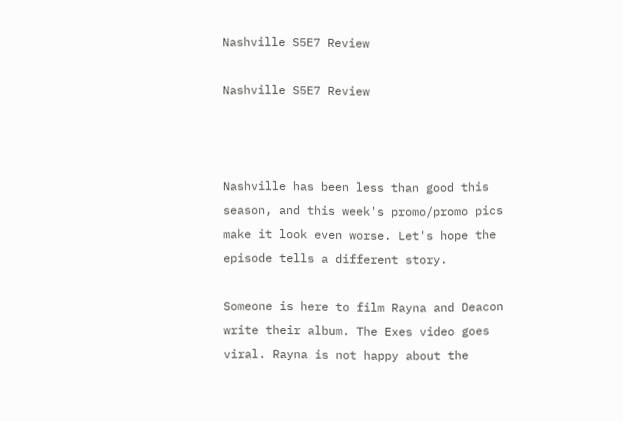Nashville S5E7 Review

Nashville S5E7 Review



Nashville has been less than good this season, and this week's promo/promo pics make it look even worse. Let's hope the episode tells a different story.

Someone is here to film Rayna and Deacon write their album. The Exes video goes viral. Rayna is not happy about the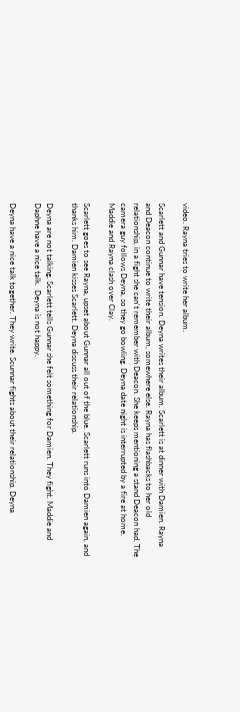video. Rayna tries to write her album.

Scarlett and Gunnar have tension. Deyna writes their album. Scarlett is at dinner with Damien. Rayna and Deacon continue to write their album, somewhere else. Rayna has flashbacks to her old relationship, in a fight she can't remember with Deacon. She keeps mentioning a stand Deacon had. The camera guy follows Deyna, so they go bowling. Deyna date night is interrupted by a fire at home. Maddie and Rayna clash over Clay.

Scarlett goes to see Rayna, upset about Gunnar all out of the blue. Scarlett runs into Damien again, and thanks him. Damien kisses Scarlett. Deyna discuss their relationship.

Deyna are not talking. Scarlett tells Gunnar she felt something for Damien. They fight. Maddie and Daphne have a nice talk.  Deyna is not happy.

Deyna have a nice talk together. They write. Scunnar fights about their relationship. Deyna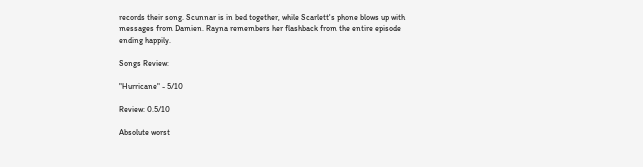records their song. Scunnar is in bed together, while Scarlett's phone blows up with messages from Damien. Rayna remembers her flashback from the entire episode ending happily.

Songs Review:

"Hurricane" - 5/10

Review: 0.5/10

Absolute worst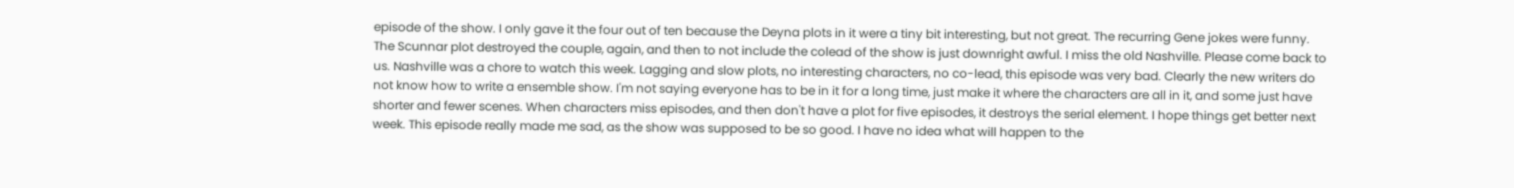episode of the show. I only gave it the four out of ten because the Deyna plots in it were a tiny bit interesting, but not great. The recurring Gene jokes were funny. The Scunnar plot destroyed the couple, again, and then to not include the colead of the show is just downright awful. I miss the old Nashville. Please come back to us. Nashville was a chore to watch this week. Lagging and slow plots, no interesting characters, no co-lead, this episode was very bad. Clearly the new writers do not know how to write a ensemble show. I'm not saying everyone has to be in it for a long time, just make it where the characters are all in it, and some just have shorter and fewer scenes. When characters miss episodes, and then don't have a plot for five episodes, it destroys the serial element. I hope things get better next week. This episode really made me sad, as the show was supposed to be so good. I have no idea what will happen to the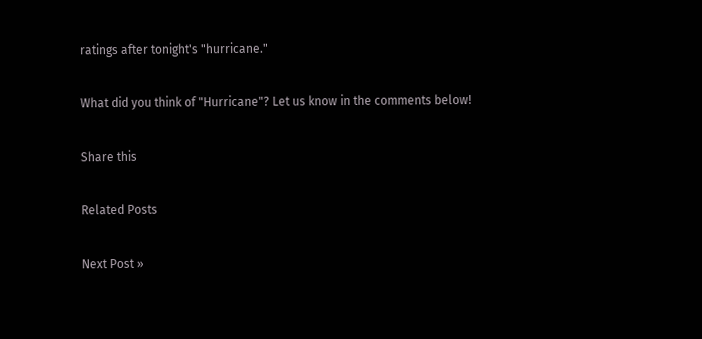ratings after tonight's "hurricane."

What did you think of "Hurricane"? Let us know in the comments below!

Share this

Related Posts

Next Post »